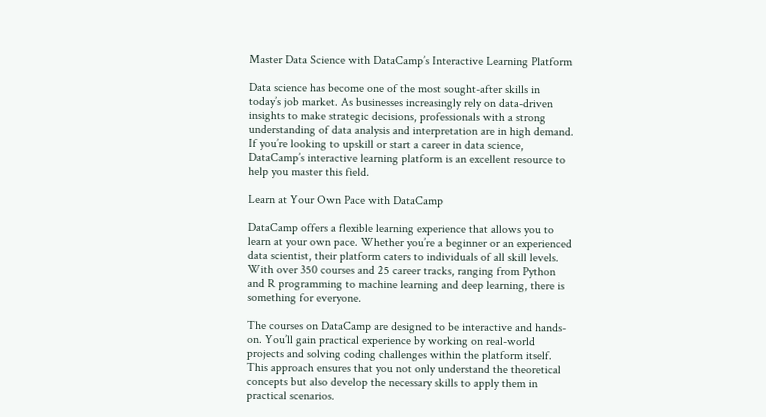Master Data Science with DataCamp’s Interactive Learning Platform

Data science has become one of the most sought-after skills in today’s job market. As businesses increasingly rely on data-driven insights to make strategic decisions, professionals with a strong understanding of data analysis and interpretation are in high demand. If you’re looking to upskill or start a career in data science, DataCamp’s interactive learning platform is an excellent resource to help you master this field.

Learn at Your Own Pace with DataCamp

DataCamp offers a flexible learning experience that allows you to learn at your own pace. Whether you’re a beginner or an experienced data scientist, their platform caters to individuals of all skill levels. With over 350 courses and 25 career tracks, ranging from Python and R programming to machine learning and deep learning, there is something for everyone.

The courses on DataCamp are designed to be interactive and hands-on. You’ll gain practical experience by working on real-world projects and solving coding challenges within the platform itself. This approach ensures that you not only understand the theoretical concepts but also develop the necessary skills to apply them in practical scenarios.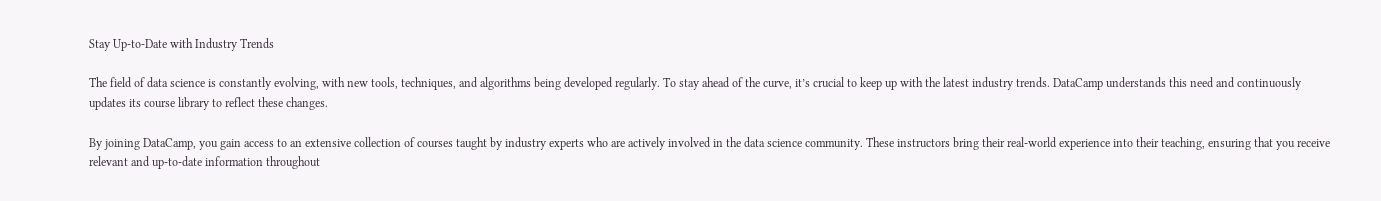Stay Up-to-Date with Industry Trends

The field of data science is constantly evolving, with new tools, techniques, and algorithms being developed regularly. To stay ahead of the curve, it’s crucial to keep up with the latest industry trends. DataCamp understands this need and continuously updates its course library to reflect these changes.

By joining DataCamp, you gain access to an extensive collection of courses taught by industry experts who are actively involved in the data science community. These instructors bring their real-world experience into their teaching, ensuring that you receive relevant and up-to-date information throughout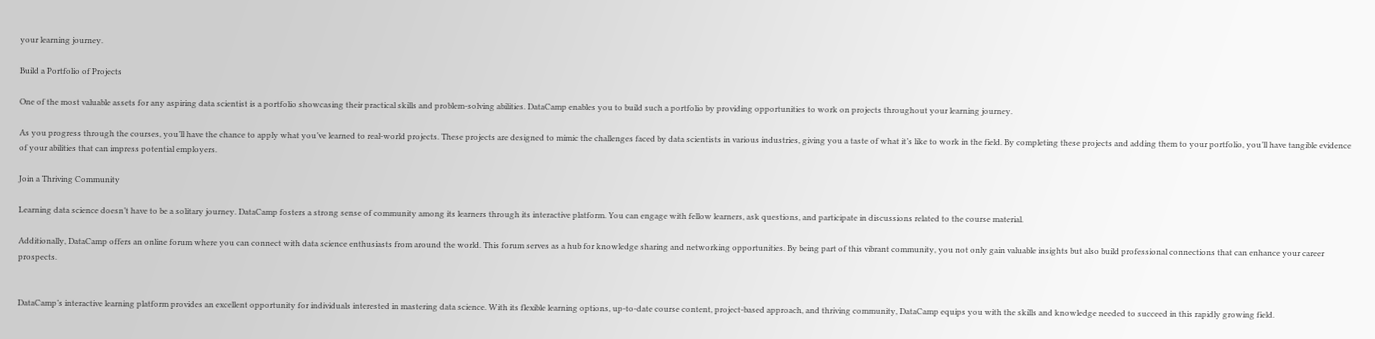your learning journey.

Build a Portfolio of Projects

One of the most valuable assets for any aspiring data scientist is a portfolio showcasing their practical skills and problem-solving abilities. DataCamp enables you to build such a portfolio by providing opportunities to work on projects throughout your learning journey.

As you progress through the courses, you’ll have the chance to apply what you’ve learned to real-world projects. These projects are designed to mimic the challenges faced by data scientists in various industries, giving you a taste of what it’s like to work in the field. By completing these projects and adding them to your portfolio, you’ll have tangible evidence of your abilities that can impress potential employers.

Join a Thriving Community

Learning data science doesn’t have to be a solitary journey. DataCamp fosters a strong sense of community among its learners through its interactive platform. You can engage with fellow learners, ask questions, and participate in discussions related to the course material.

Additionally, DataCamp offers an online forum where you can connect with data science enthusiasts from around the world. This forum serves as a hub for knowledge sharing and networking opportunities. By being part of this vibrant community, you not only gain valuable insights but also build professional connections that can enhance your career prospects.


DataCamp’s interactive learning platform provides an excellent opportunity for individuals interested in mastering data science. With its flexible learning options, up-to-date course content, project-based approach, and thriving community, DataCamp equips you with the skills and knowledge needed to succeed in this rapidly growing field.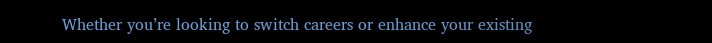Whether you’re looking to switch careers or enhance your existing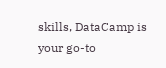skills, DataCamp is your go-to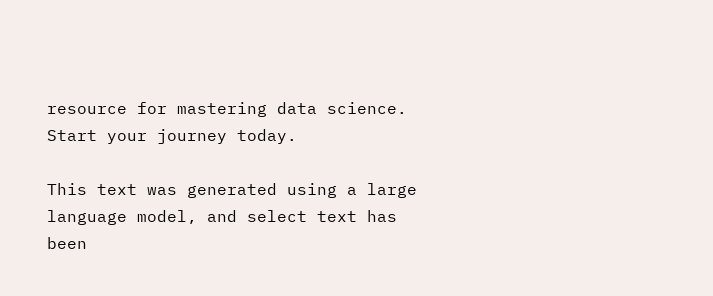resource for mastering data science. Start your journey today.

This text was generated using a large language model, and select text has been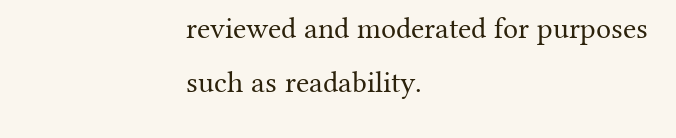reviewed and moderated for purposes such as readability.